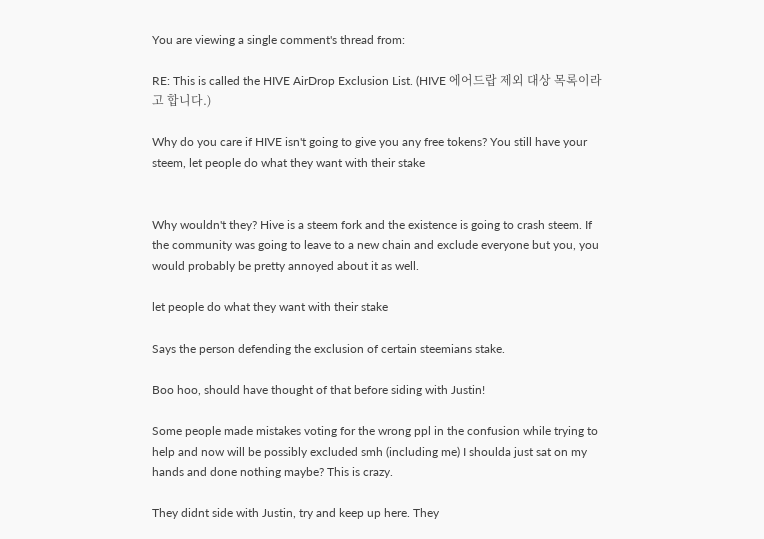You are viewing a single comment's thread from:

RE: This is called the HIVE AirDrop Exclusion List. (HIVE 에어드랍 제외 대상 목록이라고 합니다.)

Why do you care if HIVE isn't going to give you any free tokens? You still have your steem, let people do what they want with their stake


Why wouldn't they? Hive is a steem fork and the existence is going to crash steem. If the community was going to leave to a new chain and exclude everyone but you, you would probably be pretty annoyed about it as well.

let people do what they want with their stake

Says the person defending the exclusion of certain steemians stake.

Boo hoo, should have thought of that before siding with Justin!

Some people made mistakes voting for the wrong ppl in the confusion while trying to help and now will be possibly excluded smh (including me) I shoulda just sat on my hands and done nothing maybe? This is crazy.

They didnt side with Justin, try and keep up here. They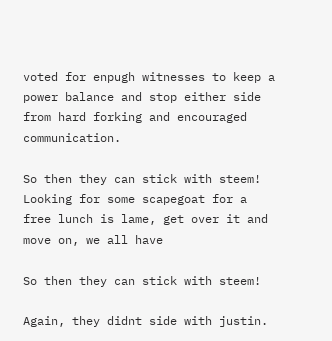voted for enpugh witnesses to keep a power balance and stop either side from hard forking and encouraged communication.

So then they can stick with steem! Looking for some scapegoat for a free lunch is lame, get over it and move on, we all have

So then they can stick with steem!

Again, they didnt side with justin.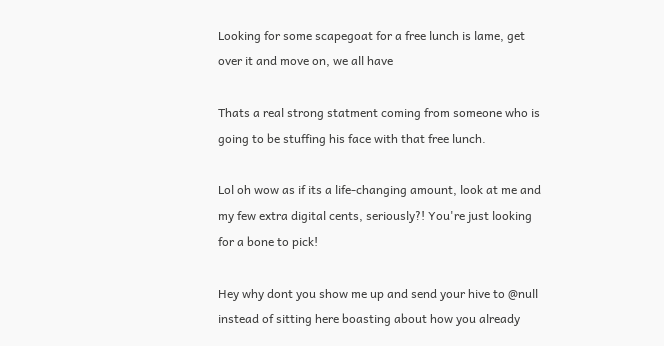Looking for some scapegoat for a free lunch is lame, get over it and move on, we all have

Thats a real strong statment coming from someone who is going to be stuffing his face with that free lunch.

Lol oh wow as if its a life-changing amount, look at me and my few extra digital cents, seriously?! You're just looking for a bone to pick!

Hey why dont you show me up and send your hive to @null instead of sitting here boasting about how you already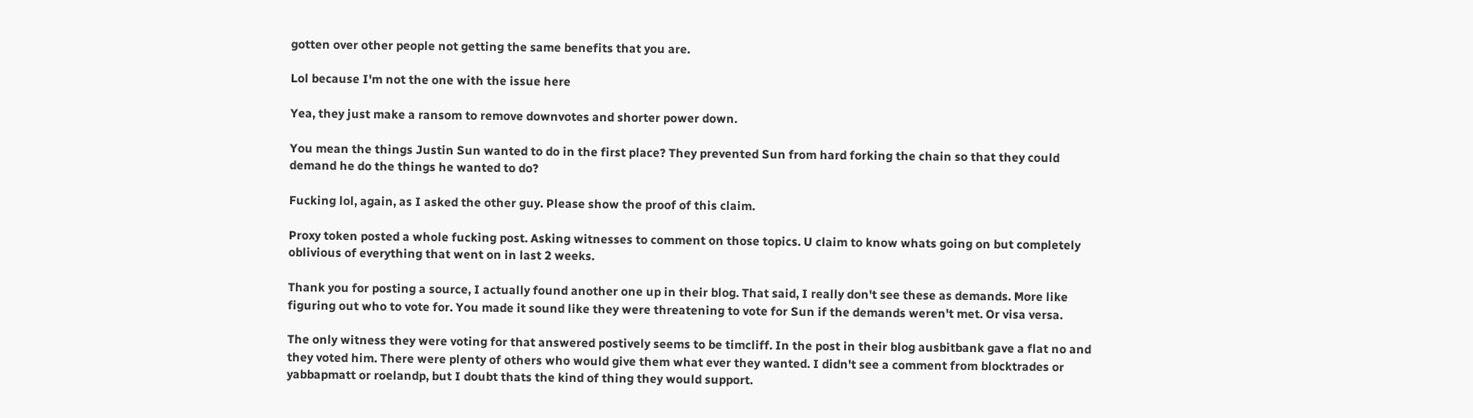gotten over other people not getting the same benefits that you are.

Lol because I'm not the one with the issue here

Yea, they just make a ransom to remove downvotes and shorter power down.

You mean the things Justin Sun wanted to do in the first place? They prevented Sun from hard forking the chain so that they could demand he do the things he wanted to do?

Fucking lol, again, as I asked the other guy. Please show the proof of this claim.

Proxy token posted a whole fucking post. Asking witnesses to comment on those topics. U claim to know whats going on but completely oblivious of everything that went on in last 2 weeks.

Thank you for posting a source, I actually found another one up in their blog. That said, I really don't see these as demands. More like figuring out who to vote for. You made it sound like they were threatening to vote for Sun if the demands weren't met. Or visa versa.

The only witness they were voting for that answered postively seems to be timcliff. In the post in their blog ausbitbank gave a flat no and they voted him. There were plenty of others who would give them what ever they wanted. I didn't see a comment from blocktrades or yabbapmatt or roelandp, but I doubt thats the kind of thing they would support.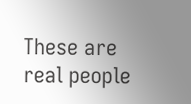These are real people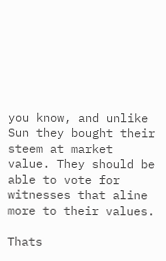you know, and unlike Sun they bought their steem at market value. They should be able to vote for witnesses that aline more to their values.

Thats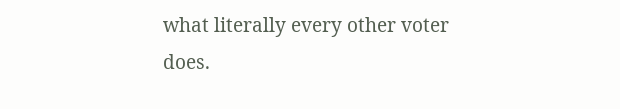what literally every other voter does.